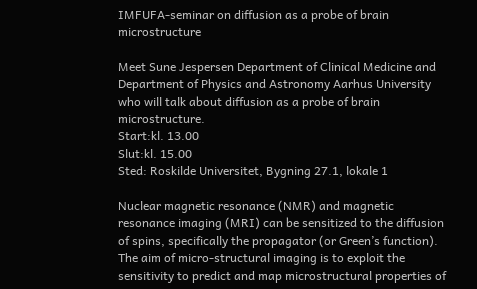IMFUFA-seminar on diffusion as a probe of brain microstructure

Meet Sune Jespersen Department of Clinical Medicine and Department of Physics and Astronomy Aarhus University who will talk about diffusion as a probe of brain microstructure.
Start:kl. 13.00
Slut:kl. 15.00
Sted: Roskilde Universitet, Bygning 27.1, lokale 1

Nuclear magnetic resonance (NMR) and magnetic resonance imaging (MRI) can be sensitized to the diffusion of spins, specifically the propagator (or Green’s function). The aim of micro-structural imaging is to exploit the sensitivity to predict and map microstructural properties of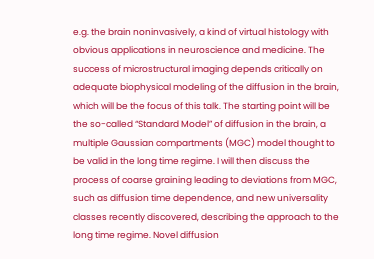e.g. the brain noninvasively, a kind of virtual histology with obvious applications in neuroscience and medicine. The success of microstructural imaging depends critically on adequate biophysical modeling of the diffusion in the brain, which will be the focus of this talk. The starting point will be the so-called “Standard Model” of diffusion in the brain, a multiple Gaussian compartments (MGC) model thought to be valid in the long time regime. I will then discuss the process of coarse graining leading to deviations from MGC, such as diffusion time dependence, and new universality classes recently discovered, describing the approach to the long time regime. Novel diffusion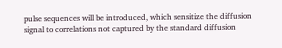pulse sequences will be introduced, which sensitize the diffusion signal to correlations not captured by the standard diffusion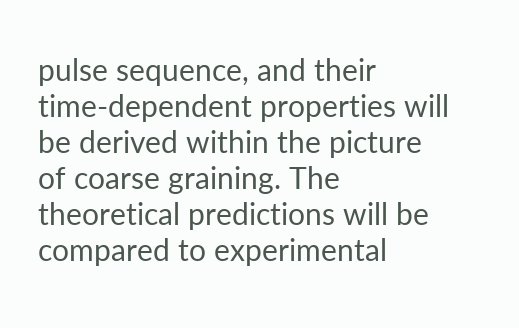pulse sequence, and their time-dependent properties will be derived within the picture of coarse graining. The theoretical predictions will be compared to experimental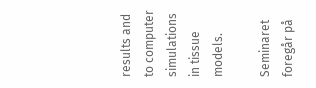results and to computer simulations in tissue models.

Seminaret foregår på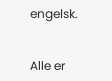engelsk.


Alle er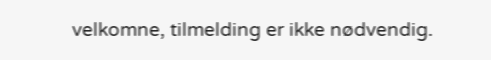velkomne, tilmelding er ikke nødvendig.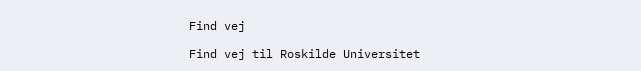Find vej

Find vej til Roskilde Universitet